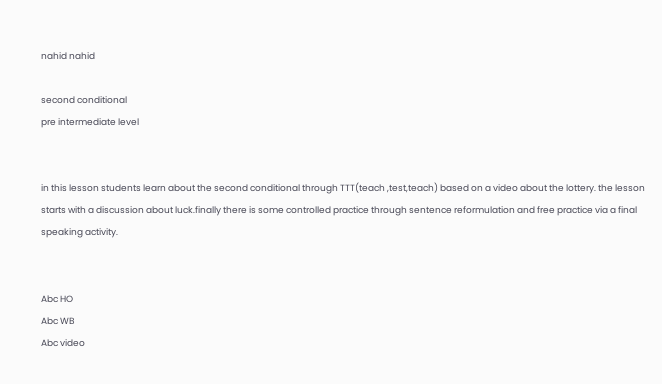nahid nahid

second conditional
pre intermediate level


in this lesson students learn about the second conditional through TTT(teach ,test,teach) based on a video about the lottery. the lesson starts with a discussion about luck.finally there is some controlled practice through sentence reformulation and free practice via a final speaking activity.


Abc HO
Abc WB
Abc video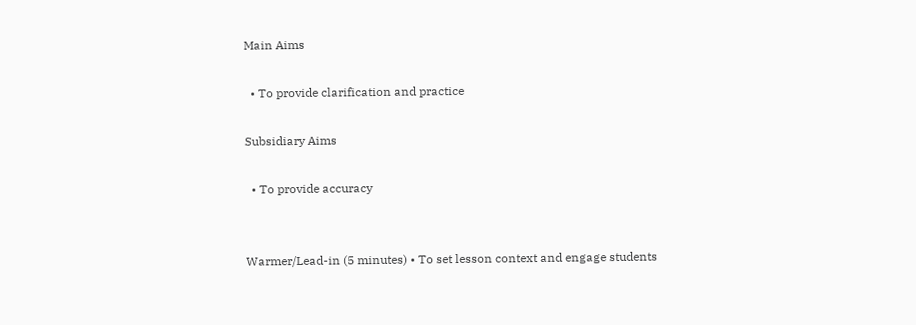Main Aims

  • To provide clarification and practice

Subsidiary Aims

  • To provide accuracy


Warmer/Lead-in (5 minutes) • To set lesson context and engage students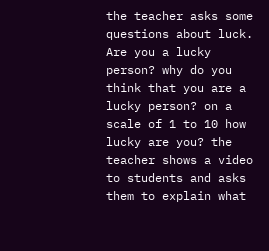the teacher asks some questions about luck. Are you a lucky person? why do you think that you are a lucky person? on a scale of 1 to 10 how lucky are you? the teacher shows a video to students and asks them to explain what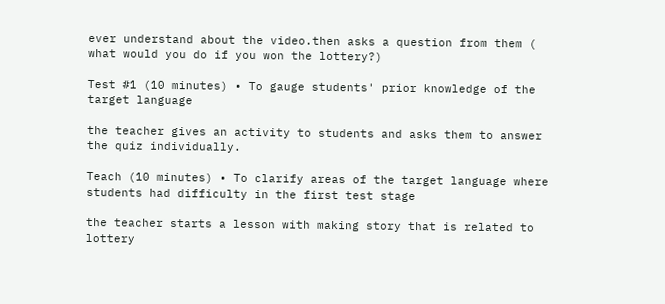ever understand about the video.then asks a question from them ( what would you do if you won the lottery?)

Test #1 (10 minutes) • To gauge students' prior knowledge of the target language

the teacher gives an activity to students and asks them to answer the quiz individually.

Teach (10 minutes) • To clarify areas of the target language where students had difficulty in the first test stage

the teacher starts a lesson with making story that is related to lottery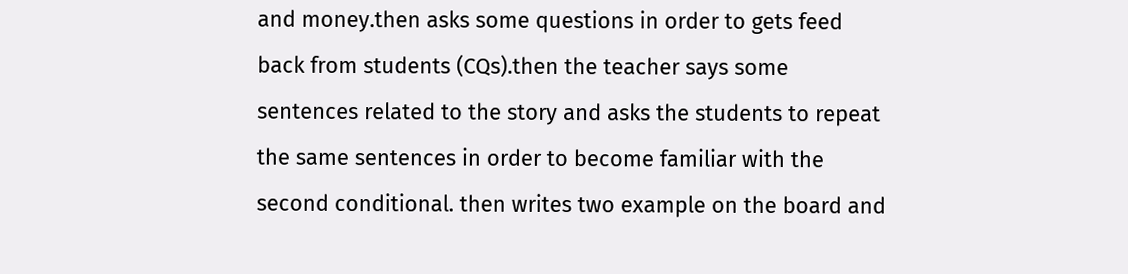and money.then asks some questions in order to gets feed back from students (CQs).then the teacher says some sentences related to the story and asks the students to repeat the same sentences in order to become familiar with the second conditional. then writes two example on the board and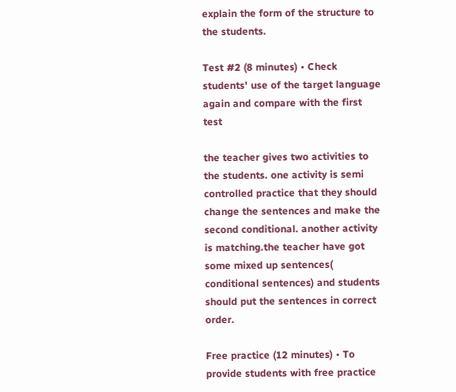explain the form of the structure to the students.

Test #2 (8 minutes) • Check students' use of the target language again and compare with the first test

the teacher gives two activities to the students. one activity is semi controlled practice that they should change the sentences and make the second conditional. another activity is matching.the teacher have got some mixed up sentences( conditional sentences) and students should put the sentences in correct order.

Free practice (12 minutes) • To provide students with free practice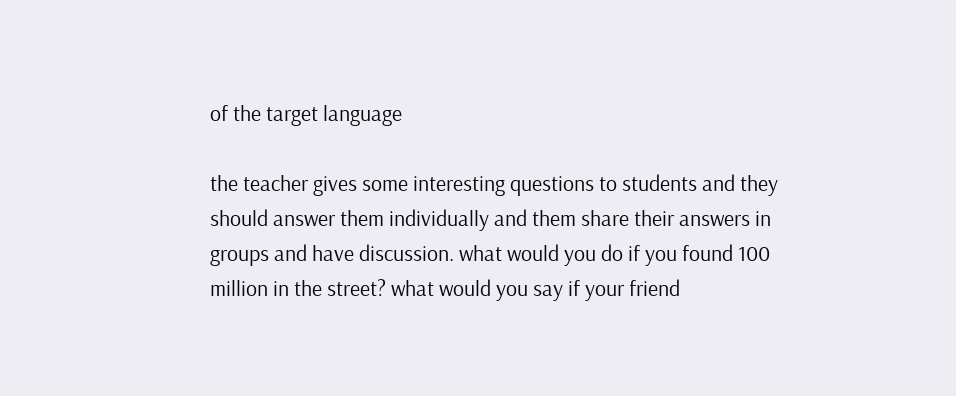of the target language

the teacher gives some interesting questions to students and they should answer them individually and them share their answers in groups and have discussion. what would you do if you found 100 million in the street? what would you say if your friend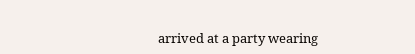arrived at a party wearing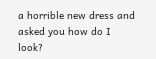a horrible new dress and asked you how do I look?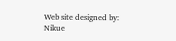Web site designed by: Nikue